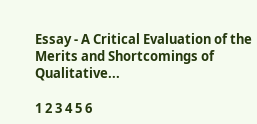Essay - A Critical Evaluation of the Merits and Shortcomings of Qualitative...

1 2 3 4 5 6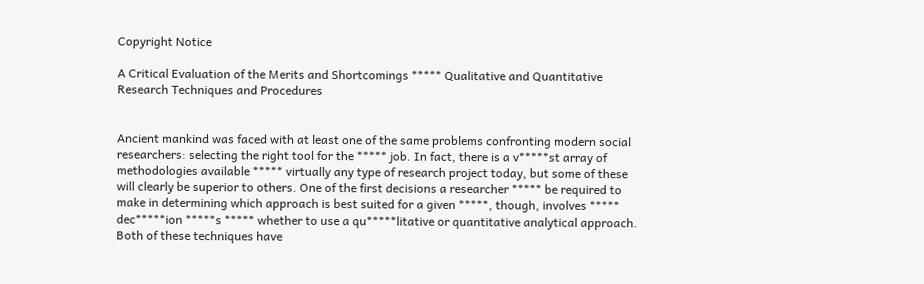Copyright Notice

A Critical Evaluation of the Merits and Shortcomings ***** Qualitative and Quantitative Research Techniques and Procedures


Ancient mankind was faced with at least one of the same problems confronting modern social researchers: selecting the right tool for the ***** job. In fact, there is a v*****st array of methodologies available ***** virtually any type of research project today, but some of these will clearly be superior to others. One of the first decisions a researcher ***** be required to make in determining which approach is best suited for a given *****, though, involves ***** dec*****ion *****s ***** whether to use a qu*****litative or quantitative analytical approach. Both of these techniques have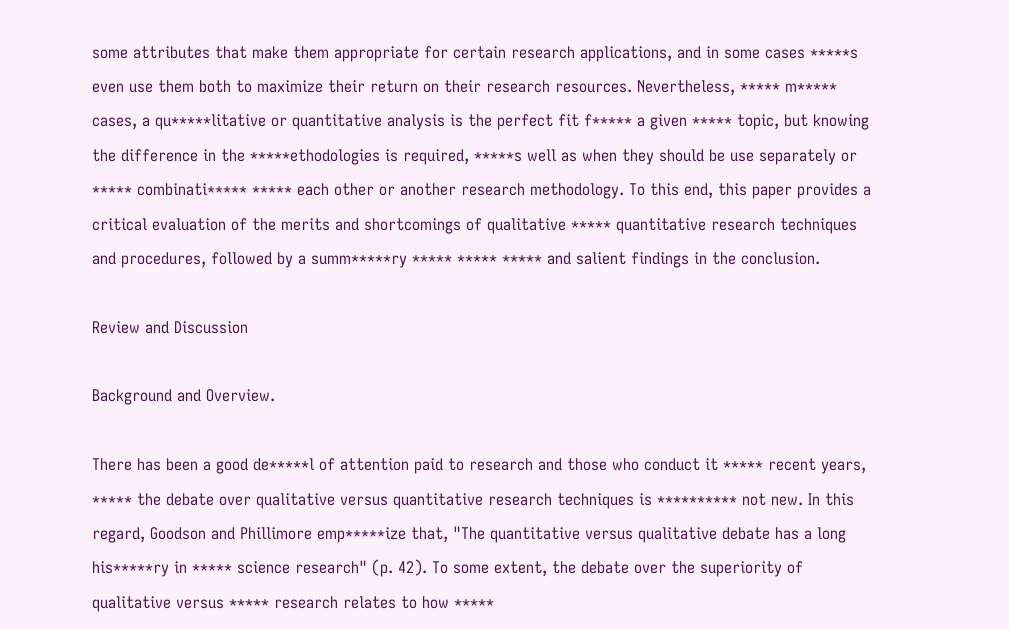some attributes that make them appropriate for certain research applications, and in some cases *****s even use them both to maximize their return on their research resources. Nevertheless, ***** m***** cases, a qu*****litative or quantitative analysis is the perfect fit f***** a given ***** topic, but knowing the difference in the *****ethodologies is required, *****s well as when they should be use separately or ***** combinati***** ***** each other or another research methodology. To this end, this paper provides a critical evaluation of the merits and shortcomings of qualitative ***** quantitative research techniques and procedures, followed by a summ*****ry ***** ***** ***** and salient findings in the conclusion.

Review and Discussion

Background and Overview.

There has been a good de*****l of attention paid to research and those who conduct it ***** recent years, ***** the debate over qualitative versus quantitative research techniques is ********** not new. In this regard, Goodson and Phillimore emp*****ize that, "The quantitative versus qualitative debate has a long his*****ry in ***** science research" (p. 42). To some extent, the debate over the superiority of qualitative versus ***** research relates to how *****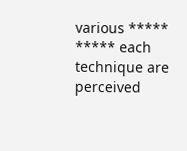various ***** ***** each technique are perceived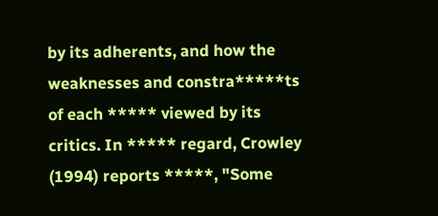by its adherents, and how the weaknesses and constra*****ts of each ***** viewed by its critics. In ***** regard, Crowley (1994) reports *****, "Some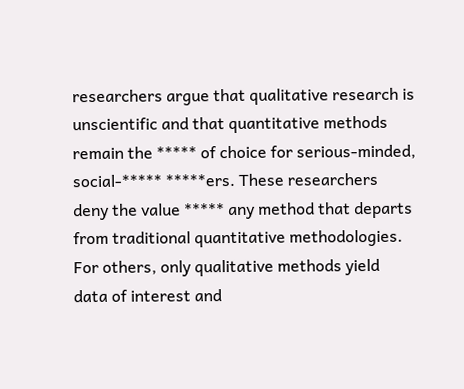researchers argue that qualitative research is unscientific and that quantitative methods remain the ***** of choice for serious-minded, social-***** *****ers. These researchers deny the value ***** any method that departs from traditional quantitative methodologies. For others, only qualitative methods yield data of interest and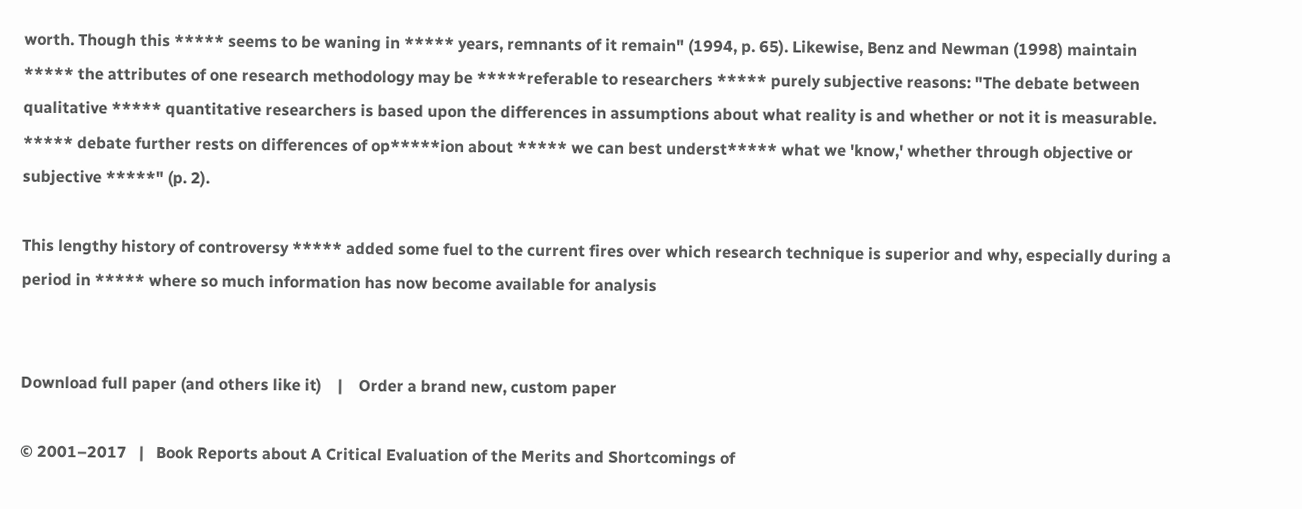worth. Though this ***** seems to be waning in ***** years, remnants of it remain" (1994, p. 65). Likewise, Benz and Newman (1998) maintain ***** the attributes of one research methodology may be *****referable to researchers ***** purely subjective reasons: "The debate between qualitative ***** quantitative researchers is based upon the differences in assumptions about what reality is and whether or not it is measurable. ***** debate further rests on differences of op*****ion about ***** we can best underst***** what we 'know,' whether through objective or subjective *****" (p. 2).

This lengthy history of controversy ***** added some fuel to the current fires over which research technique is superior and why, especially during a period in ***** where so much information has now become available for analysis


Download full paper (and others like it)    |    Order a brand new, custom paper

© 2001–2017   |   Book Reports about A Critical Evaluation of the Merits and Shortcomings of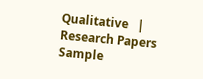Qualitative   |   Research Papers Sample